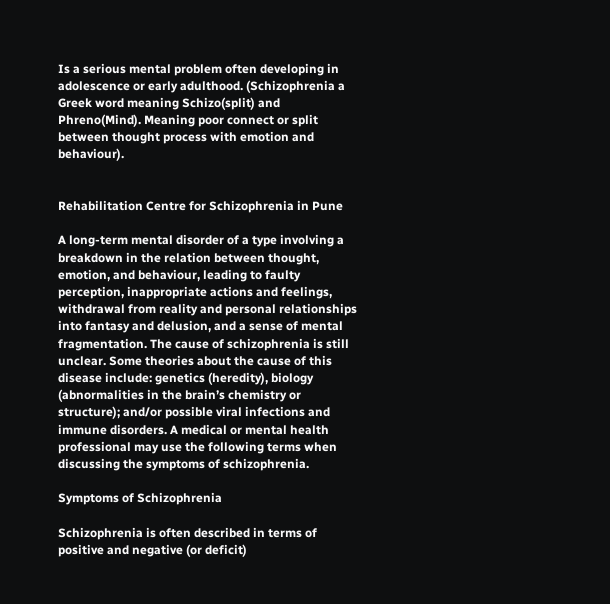Is a serious mental problem often developing in adolescence or early adulthood. (Schizophrenia a Greek word meaning Schizo(split) and Phreno(Mind). Meaning poor connect or split between thought process with emotion and behaviour).


Rehabilitation Centre for Schizophrenia in Pune

A long-term mental disorder of a type involving a breakdown in the relation between thought, emotion, and behaviour, leading to faulty perception, inappropriate actions and feelings, withdrawal from reality and personal relationships into fantasy and delusion, and a sense of mental fragmentation. The cause of schizophrenia is still unclear. Some theories about the cause of this disease include: genetics (heredity), biology (abnormalities in the brain’s chemistry or structure); and/or possible viral infections and immune disorders. A medical or mental health professional may use the following terms when discussing the symptoms of schizophrenia.

Symptoms of Schizophrenia

Schizophrenia is often described in terms of positive and negative (or deficit)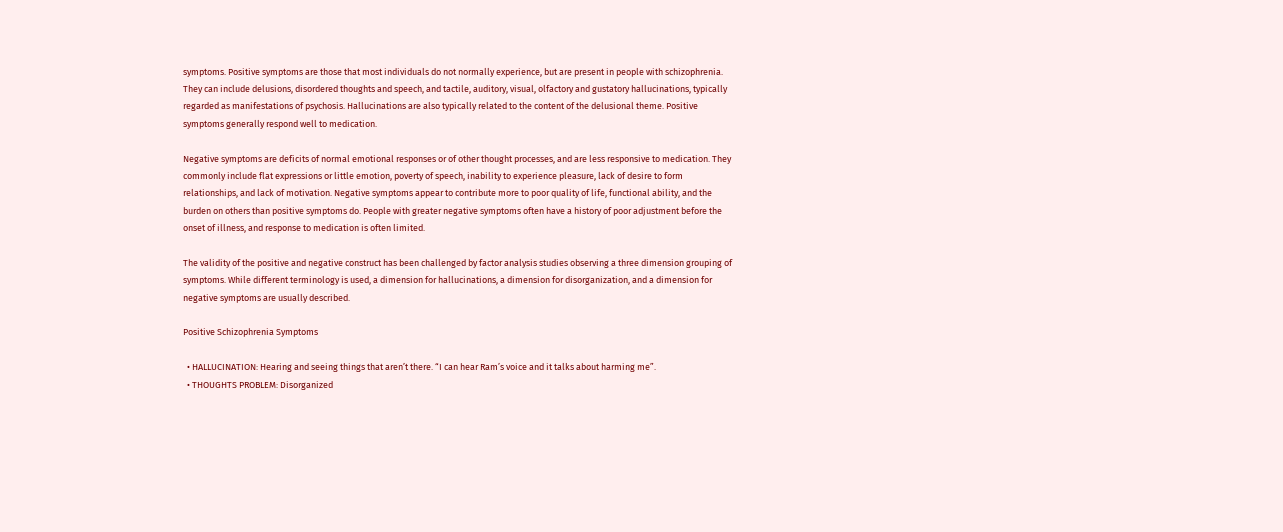symptoms. Positive symptoms are those that most individuals do not normally experience, but are present in people with schizophrenia. They can include delusions, disordered thoughts and speech, and tactile, auditory, visual, olfactory and gustatory hallucinations, typically regarded as manifestations of psychosis. Hallucinations are also typically related to the content of the delusional theme. Positive symptoms generally respond well to medication.

Negative symptoms are deficits of normal emotional responses or of other thought processes, and are less responsive to medication. They commonly include flat expressions or little emotion, poverty of speech, inability to experience pleasure, lack of desire to form relationships, and lack of motivation. Negative symptoms appear to contribute more to poor quality of life, functional ability, and the burden on others than positive symptoms do. People with greater negative symptoms often have a history of poor adjustment before the onset of illness, and response to medication is often limited.

The validity of the positive and negative construct has been challenged by factor analysis studies observing a three dimension grouping of symptoms. While different terminology is used, a dimension for hallucinations, a dimension for disorganization, and a dimension for negative symptoms are usually described.

Positive Schizophrenia Symptoms

  • HALLUCINATION: Hearing and seeing things that aren’t there. “I can hear Ram’s voice and it talks about harming me”.
  • THOUGHTS PROBLEM: Disorganized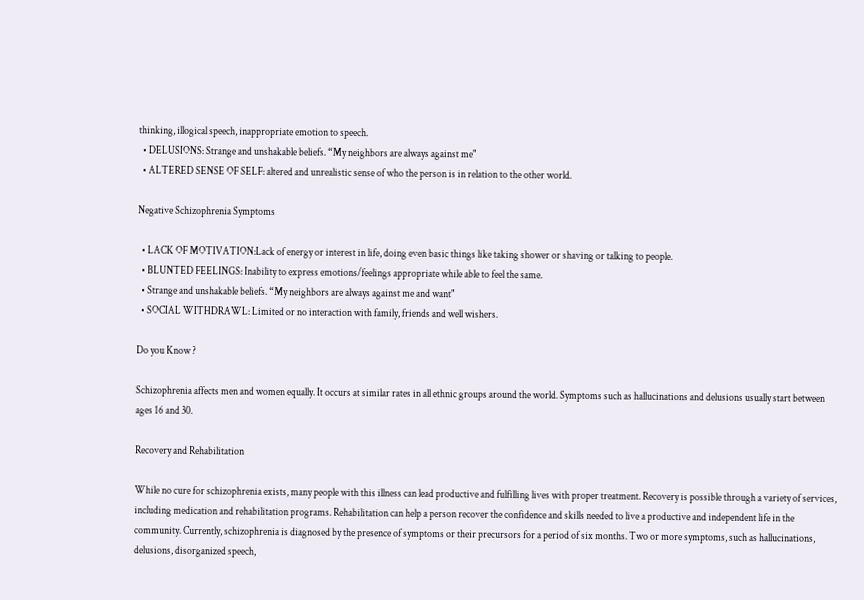thinking, illogical speech, inappropriate emotion to speech.
  • DELUSIONS: Strange and unshakable beliefs. “My neighbors are always against me"
  • ALTERED SENSE OF SELF: altered and unrealistic sense of who the person is in relation to the other world.

Negative Schizophrenia Symptoms

  • LACK OF MOTIVATION:Lack of energy or interest in life, doing even basic things like taking shower or shaving or talking to people.
  • BLUNTED FEELINGS: Inability to express emotions/feelings appropriate while able to feel the same.
  • Strange and unshakable beliefs. “My neighbors are always against me and want"
  • SOCIAL WITHDRAWL: Limited or no interaction with family, friends and well wishers.

Do you Know ?

Schizophrenia affects men and women equally. It occurs at similar rates in all ethnic groups around the world. Symptoms such as hallucinations and delusions usually start between ages 16 and 30.

Recovery and Rehabilitation

While no cure for schizophrenia exists, many people with this illness can lead productive and fulfilling lives with proper treatment. Recovery is possible through a variety of services, including medication and rehabilitation programs. Rehabilitation can help a person recover the confidence and skills needed to live a productive and independent life in the community. Currently, schizophrenia is diagnosed by the presence of symptoms or their precursors for a period of six months. Two or more symptoms, such as hallucinations, delusions, disorganized speech,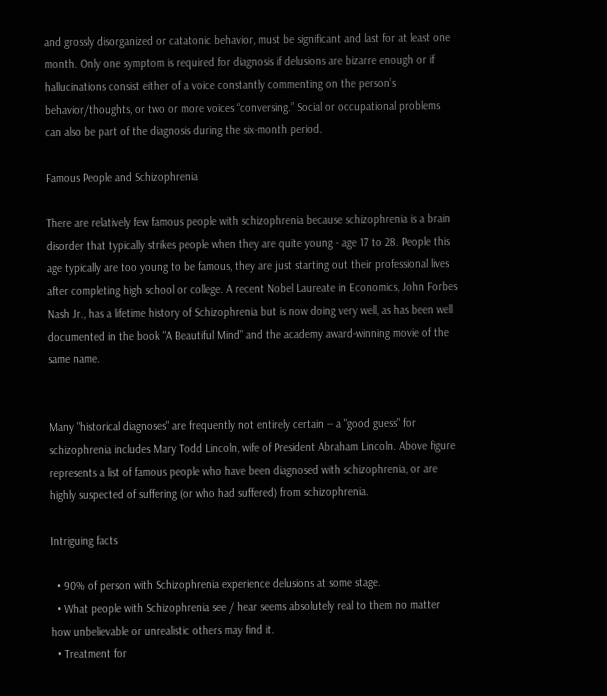and grossly disorganized or catatonic behavior, must be significant and last for at least one month. Only one symptom is required for diagnosis if delusions are bizarre enough or if hallucinations consist either of a voice constantly commenting on the person’s behavior/thoughts, or two or more voices “conversing.” Social or occupational problems can also be part of the diagnosis during the six-month period.

Famous People and Schizophrenia

There are relatively few famous people with schizophrenia because schizophrenia is a brain disorder that typically strikes people when they are quite young - age 17 to 28. People this age typically are too young to be famous, they are just starting out their professional lives after completing high school or college. A recent Nobel Laureate in Economics, John Forbes Nash Jr., has a lifetime history of Schizophrenia but is now doing very well, as has been well documented in the book "A Beautiful Mind" and the academy award-winning movie of the same name.


Many "historical diagnoses" are frequently not entirely certain -- a "good guess" for schizophrenia includes Mary Todd Lincoln, wife of President Abraham Lincoln. Above figure represents a list of famous people who have been diagnosed with schizophrenia, or are highly suspected of suffering (or who had suffered) from schizophrenia.

Intriguing facts

  • 90% of person with Schizophrenia experience delusions at some stage.
  • What people with Schizophrenia see / hear seems absolutely real to them no matter how unbelievable or unrealistic others may find it.
  • Treatment for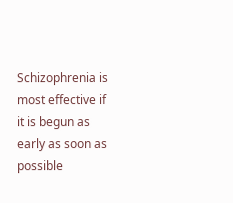Schizophrenia is most effective if it is begun as early as soon as possible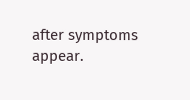after symptoms appear.